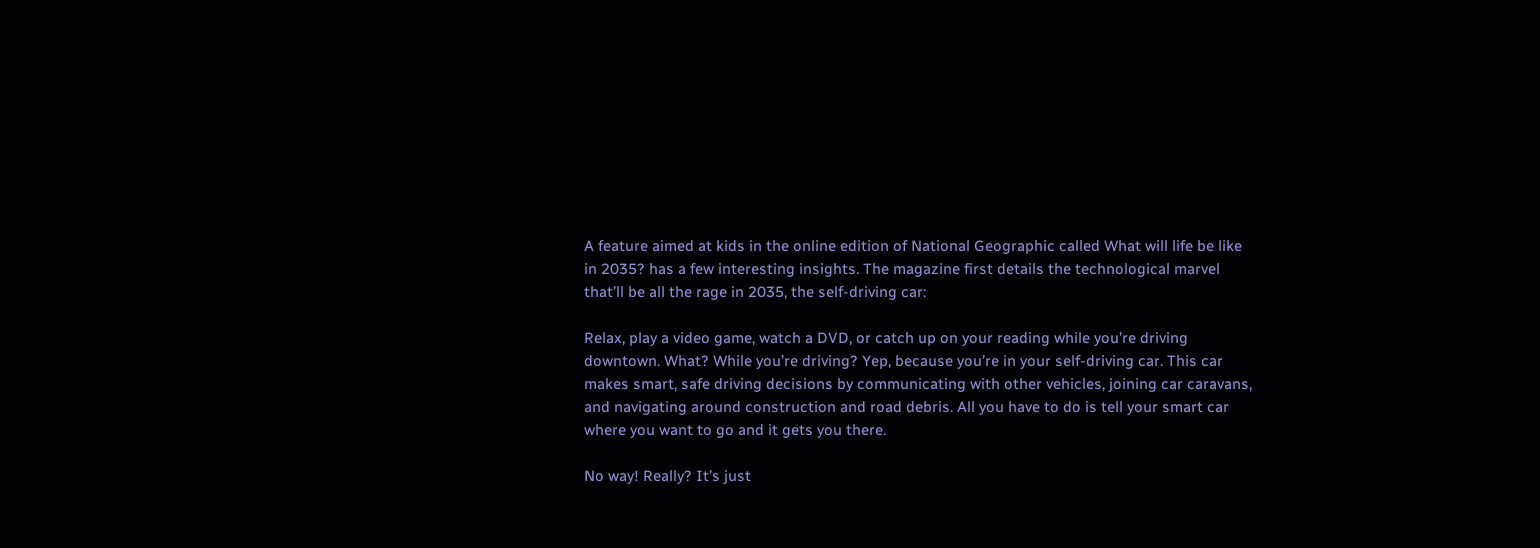A feature aimed at kids in the online edition of National Geographic called What will life be like in 2035? has a few interesting insights. The magazine first details the technological marvel that’ll be all the rage in 2035, the self-driving car:

Relax, play a video game, watch a DVD, or catch up on your reading while you’re driving downtown. What? While you’re driving? Yep, because you’re in your self-driving car. This car makes smart, safe driving decisions by communicating with other vehicles, joining car caravans, and navigating around construction and road debris. All you have to do is tell your smart car where you want to go and it gets you there.

No way! Really? It’s just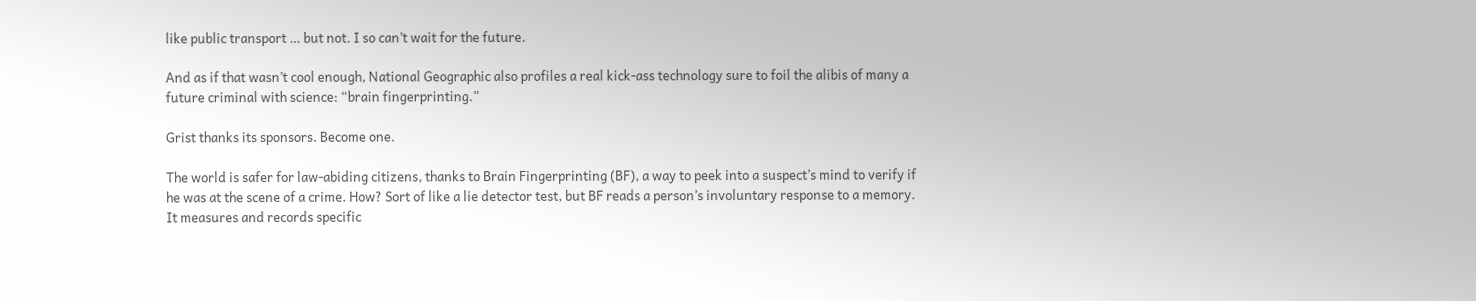like public transport … but not. I so can’t wait for the future.

And as if that wasn’t cool enough, National Geographic also profiles a real kick-ass technology sure to foil the alibis of many a future criminal with science: “brain fingerprinting.”

Grist thanks its sponsors. Become one.

The world is safer for law-abiding citizens, thanks to Brain Fingerprinting (BF), a way to peek into a suspect’s mind to verify if he was at the scene of a crime. How? Sort of like a lie detector test, but BF reads a person’s involuntary response to a memory. It measures and records specific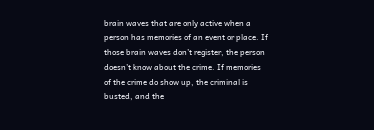brain waves that are only active when a person has memories of an event or place. If those brain waves don’t register, the person doesn’t know about the crime. If memories of the crime do show up, the criminal is busted, and the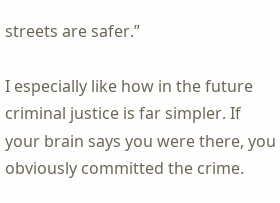streets are safer.”

I especially like how in the future criminal justice is far simpler. If your brain says you were there, you obviously committed the crime.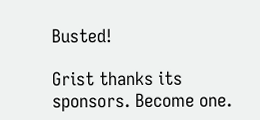Busted!

Grist thanks its sponsors. Become one.